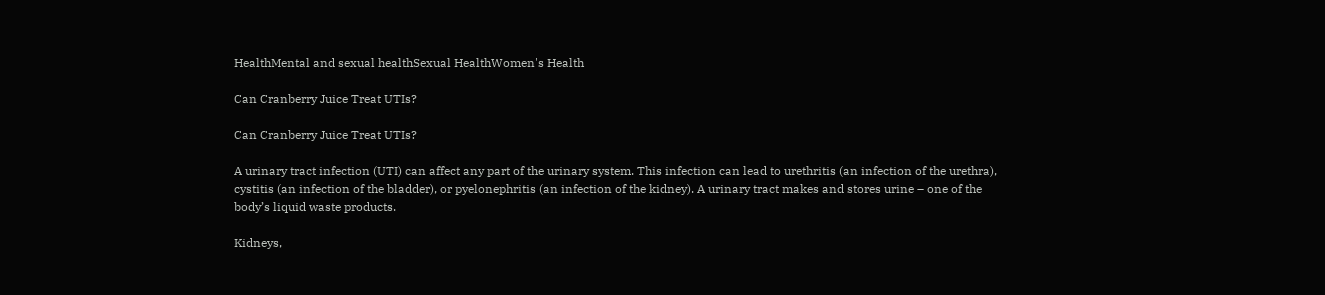HealthMental and sexual healthSexual HealthWomen's Health

Can Cranberry Juice Treat UTIs?

Can Cranberry Juice Treat UTIs?

A urinary tract infection (UTI) can affect any part of the urinary system. This infection can lead to urethritis (an infection of the urethra), cystitis (an infection of the bladder), or pyelonephritis (an infection of the kidney). A urinary tract makes and stores urine – one of the body’s liquid waste products.

Kidneys,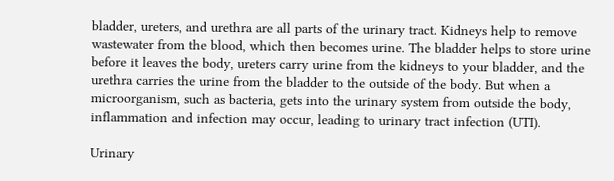bladder, ureters, and urethra are all parts of the urinary tract. Kidneys help to remove wastewater from the blood, which then becomes urine. The bladder helps to store urine before it leaves the body, ureters carry urine from the kidneys to your bladder, and the urethra carries the urine from the bladder to the outside of the body. But when a microorganism, such as bacteria, gets into the urinary system from outside the body, inflammation and infection may occur, leading to urinary tract infection (UTI).

Urinary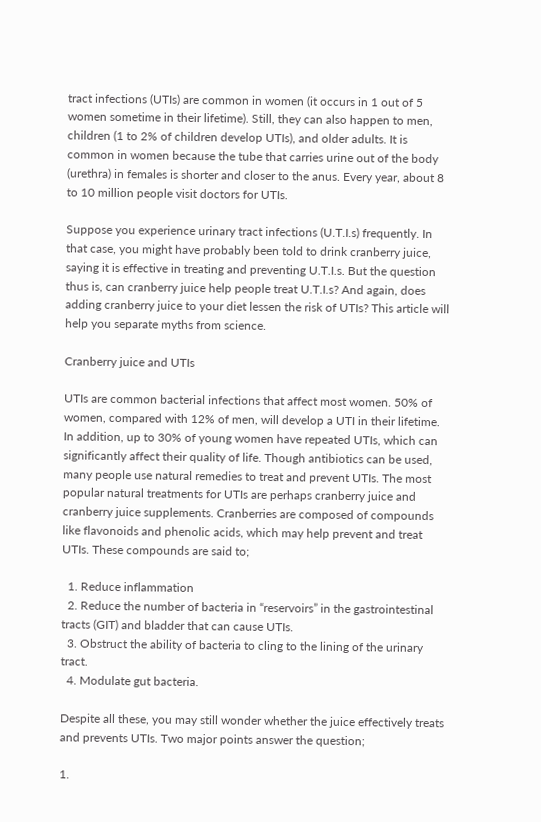tract infections (UTIs) are common in women (it occurs in 1 out of 5 women sometime in their lifetime). Still, they can also happen to men, children (1 to 2% of children develop UTIs), and older adults. It is common in women because the tube that carries urine out of the body (urethra) in females is shorter and closer to the anus. Every year, about 8 to 10 million people visit doctors for UTIs.

Suppose you experience urinary tract infections (U.T.I.s) frequently. In that case, you might have probably been told to drink cranberry juice, saying it is effective in treating and preventing U.T.I.s. But the question thus is, can cranberry juice help people treat U.T.I.s? And again, does adding cranberry juice to your diet lessen the risk of UTIs? This article will help you separate myths from science.

Cranberry juice and UTIs

UTIs are common bacterial infections that affect most women. 50% of women, compared with 12% of men, will develop a UTI in their lifetime. In addition, up to 30% of young women have repeated UTIs, which can significantly affect their quality of life. Though antibiotics can be used, many people use natural remedies to treat and prevent UTIs. The most popular natural treatments for UTIs are perhaps cranberry juice and cranberry juice supplements. Cranberries are composed of compounds like flavonoids and phenolic acids, which may help prevent and treat UTIs. These compounds are said to;

  1. Reduce inflammation
  2. Reduce the number of bacteria in “reservoirs” in the gastrointestinal tracts (GIT) and bladder that can cause UTIs.
  3. Obstruct the ability of bacteria to cling to the lining of the urinary tract.
  4. Modulate gut bacteria.

Despite all these, you may still wonder whether the juice effectively treats and prevents UTIs. Two major points answer the question;

1.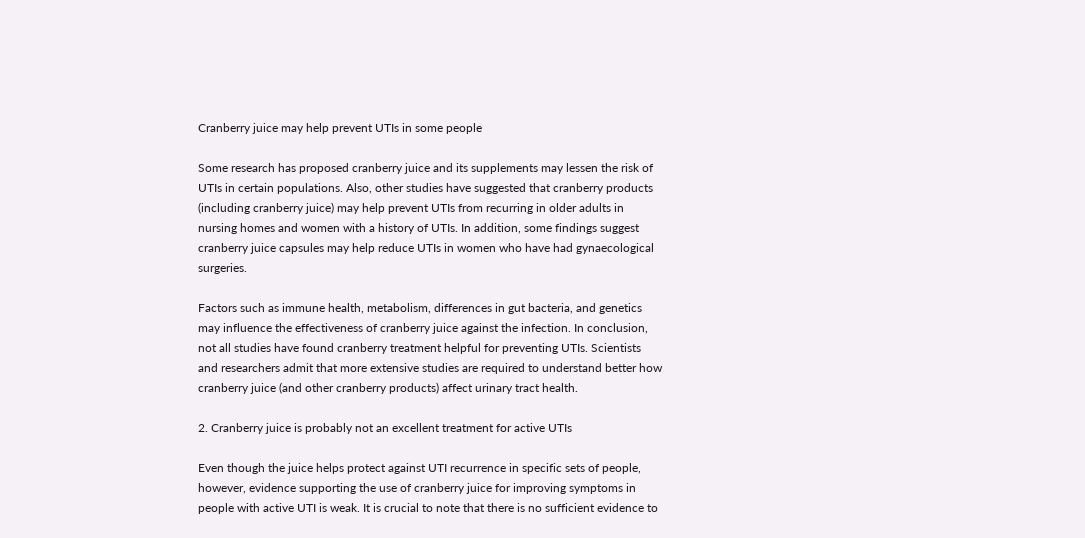Cranberry juice may help prevent UTIs in some people

Some research has proposed cranberry juice and its supplements may lessen the risk of UTIs in certain populations. Also, other studies have suggested that cranberry products (including cranberry juice) may help prevent UTIs from recurring in older adults in nursing homes and women with a history of UTIs. In addition, some findings suggest cranberry juice capsules may help reduce UTIs in women who have had gynaecological surgeries.

Factors such as immune health, metabolism, differences in gut bacteria, and genetics may influence the effectiveness of cranberry juice against the infection. In conclusion, not all studies have found cranberry treatment helpful for preventing UTIs. Scientists and researchers admit that more extensive studies are required to understand better how cranberry juice (and other cranberry products) affect urinary tract health.

2. Cranberry juice is probably not an excellent treatment for active UTIs

Even though the juice helps protect against UTI recurrence in specific sets of people, however, evidence supporting the use of cranberry juice for improving symptoms in people with active UTI is weak. It is crucial to note that there is no sufficient evidence to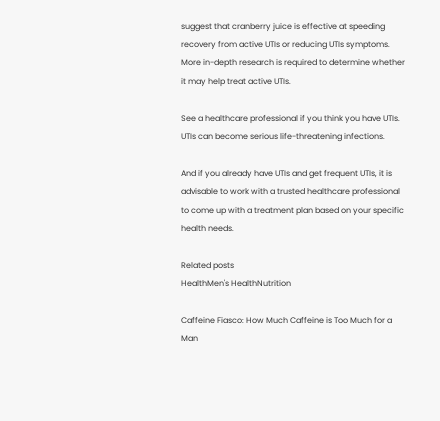suggest that cranberry juice is effective at speeding recovery from active UTIs or reducing UTIs symptoms. More in-depth research is required to determine whether it may help treat active UTIs.

See a healthcare professional if you think you have UTIs. UTIs can become serious life-threatening infections.

And if you already have UTIs and get frequent UTIs, it is advisable to work with a trusted healthcare professional to come up with a treatment plan based on your specific health needs.

Related posts
HealthMen's HealthNutrition

Caffeine Fiasco: How Much Caffeine is Too Much for a Man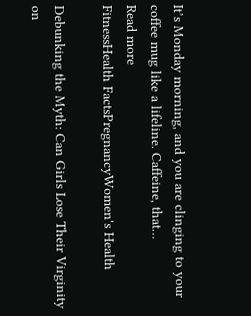It’s Monday morning, and you are clinging to your coffee mug like a lifeline. Caffeine, that…
Read more
FitnessHealth FactsPregnancyWomen's Health

Debunking the Myth: Can Girls Lose Their Virginity on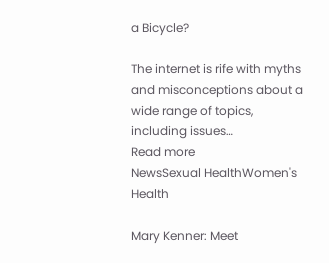a Bicycle?

The internet is rife with myths and misconceptions about a wide range of topics, including issues…
Read more
NewsSexual HealthWomen's Health

Mary Kenner: Meet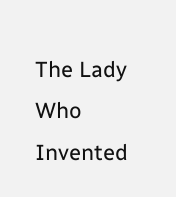The Lady Who Invented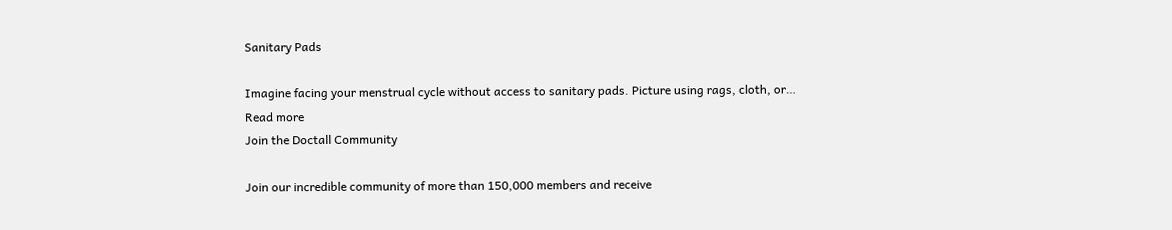Sanitary Pads

Imagine facing your menstrual cycle without access to sanitary pads. Picture using rags, cloth, or…
Read more
Join the Doctall Community

Join our incredible community of more than 150,000 members and receive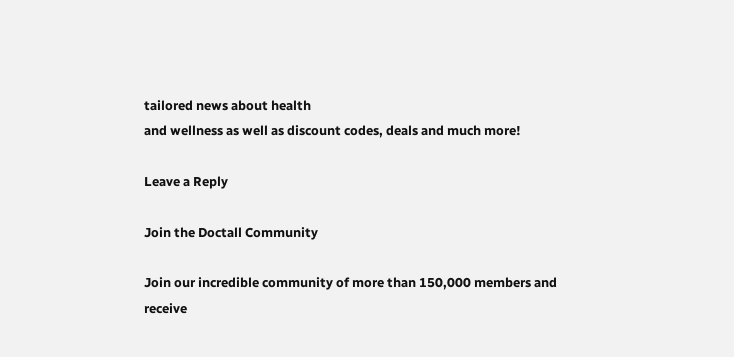tailored news about health
and wellness as well as discount codes, deals and much more!

Leave a Reply

Join the Doctall Community

Join our incredible community of more than 150,000 members and receive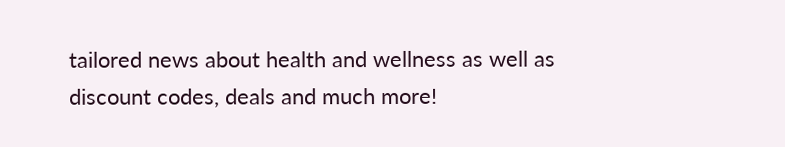tailored news about health and wellness as well as discount codes, deals and much more!